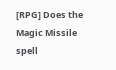[RPG] Does the Magic Missile spell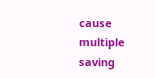cause multiple saving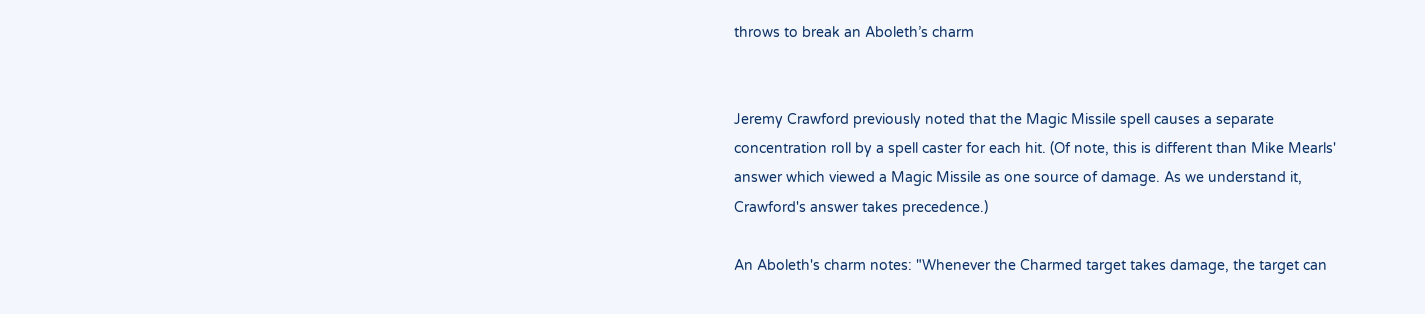throws to break an Aboleth’s charm


Jeremy Crawford previously noted that the Magic Missile spell causes a separate concentration roll by a spell caster for each hit. (Of note, this is different than Mike Mearls' answer which viewed a Magic Missile as one source of damage. As we understand it, Crawford's answer takes precedence.)

An Aboleth's charm notes: "Whenever the Charmed target takes damage, the target can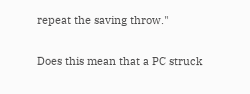repeat the saving throw."

Does this mean that a PC struck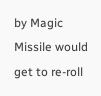by Magic Missile would get to re-roll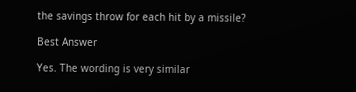the savings throw for each hit by a missile?

Best Answer

Yes. The wording is very similar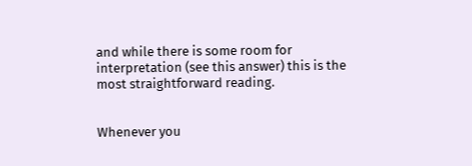and while there is some room for interpretation (see this answer) this is the most straightforward reading.


Whenever you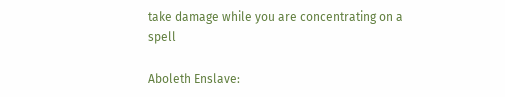take damage while you are concentrating on a spell

Aboleth Enslave: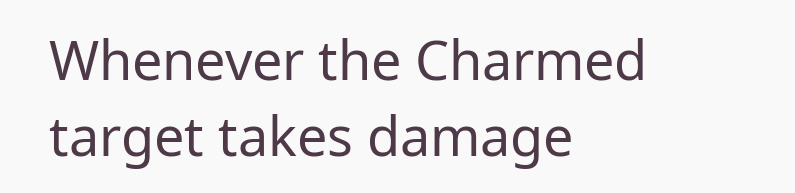Whenever the Charmed target takes damage